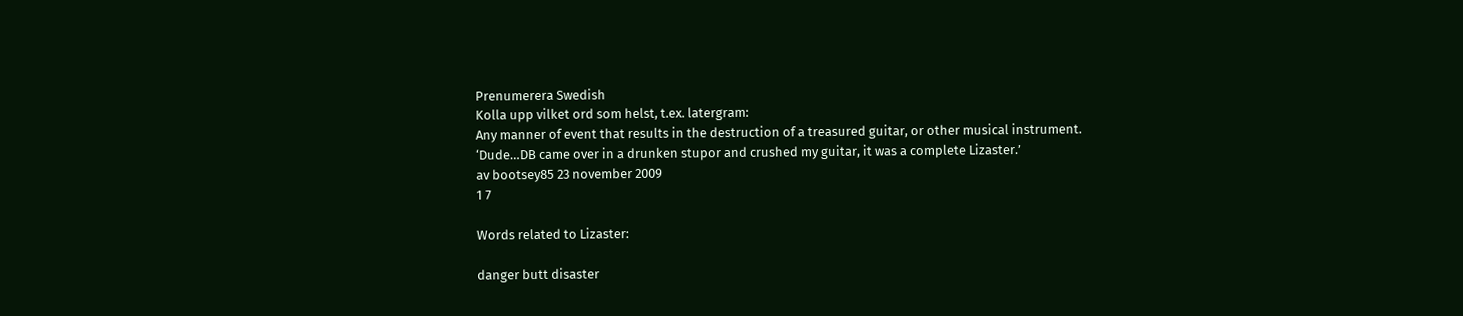Prenumerera Swedish
Kolla upp vilket ord som helst, t.ex. latergram:
Any manner of event that results in the destruction of a treasured guitar, or other musical instrument.
‘Dude…DB came over in a drunken stupor and crushed my guitar, it was a complete Lizaster.’
av bootsey85 23 november 2009
1 7

Words related to Lizaster:

danger butt disaster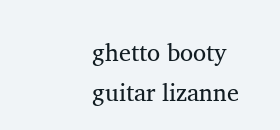ghetto booty guitar lizanne